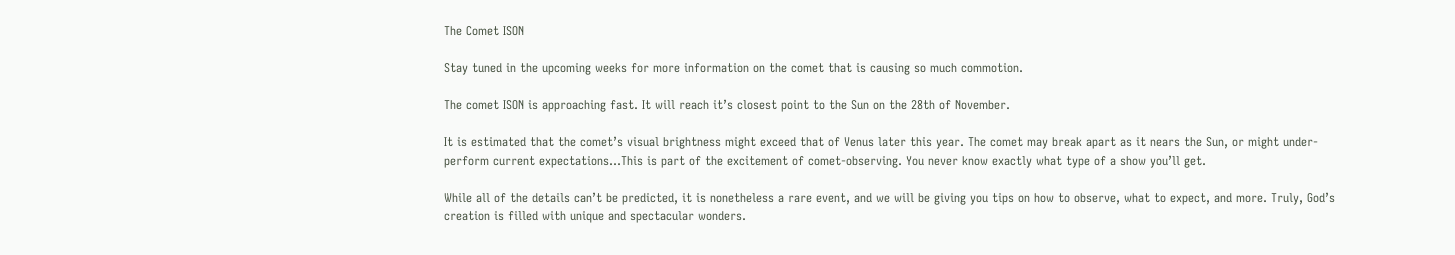The Comet ISON

Stay tuned in the upcoming weeks for more information on the comet that is causing so much commotion.

The comet ISON is approaching fast. It will reach it’s closest point to the Sun on the 28th of November.

It is estimated that the comet’s visual brightness might exceed that of Venus later this year. The comet may break apart as it nears the Sun, or might under-perform current expectations…This is part of the excitement of comet-observing. You never know exactly what type of a show you’ll get.

While all of the details can’t be predicted, it is nonetheless a rare event, and we will be giving you tips on how to observe, what to expect, and more. Truly, God’s creation is filled with unique and spectacular wonders.